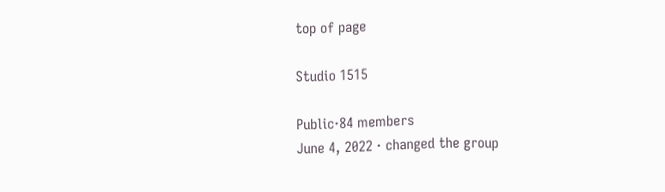top of page

Studio 1515

Public·84 members
June 4, 2022 · changed the group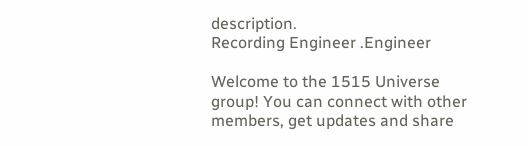description.
Recording Engineer .Engineer

Welcome to the 1515 Universe group! You can connect with other members, get updates and share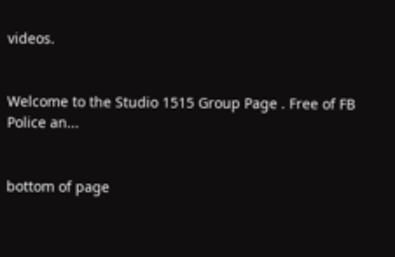videos.


Welcome to the Studio 1515 Group Page . Free of FB Police an...


bottom of page